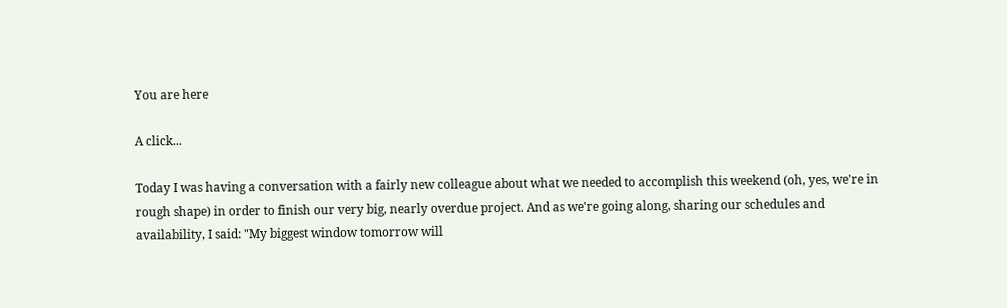You are here

A click...

Today I was having a conversation with a fairly new colleague about what we needed to accomplish this weekend (oh, yes, we're in rough shape) in order to finish our very big, nearly overdue project. And as we're going along, sharing our schedules and availability, I said: "My biggest window tomorrow will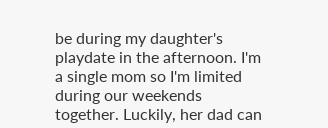be during my daughter's playdate in the afternoon. I'm a single mom so I'm limited during our weekends together. Luckily, her dad can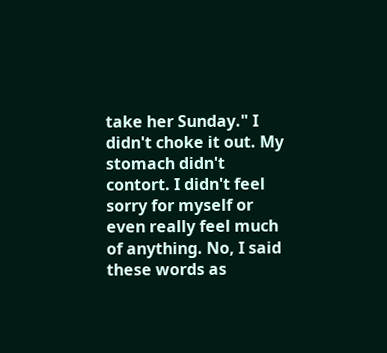take her Sunday." I didn't choke it out. My stomach didn't contort. I didn't feel sorry for myself or even really feel much of anything. No, I said these words as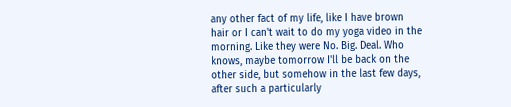any other fact of my life, like I have brown hair or I can't wait to do my yoga video in the morning. Like they were No. Big. Deal. Who knows, maybe tomorrow I'll be back on the other side, but somehow in the last few days, after such a particularly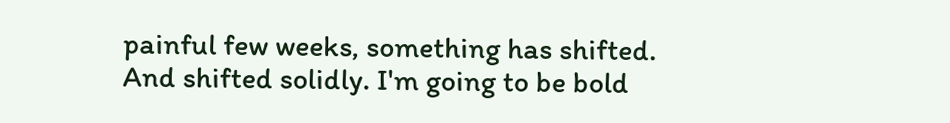painful few weeks, something has shifted. And shifted solidly. I'm going to be bold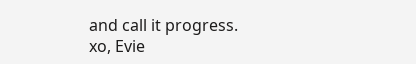and call it progress.
xo, Evie